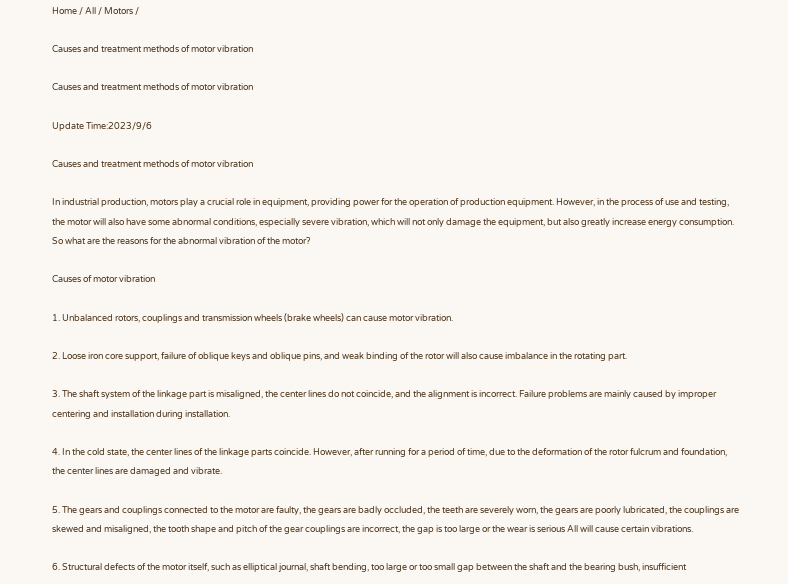Home / All / Motors /

Causes and treatment methods of motor vibration

Causes and treatment methods of motor vibration

Update Time:2023/9/6

Causes and treatment methods of motor vibration

In industrial production, motors play a crucial role in equipment, providing power for the operation of production equipment. However, in the process of use and testing, the motor will also have some abnormal conditions, especially severe vibration, which will not only damage the equipment, but also greatly increase energy consumption. So what are the reasons for the abnormal vibration of the motor?

Causes of motor vibration

1. Unbalanced rotors, couplings and transmission wheels (brake wheels) can cause motor vibration.

2. Loose iron core support, failure of oblique keys and oblique pins, and weak binding of the rotor will also cause imbalance in the rotating part.

3. The shaft system of the linkage part is misaligned, the center lines do not coincide, and the alignment is incorrect. Failure problems are mainly caused by improper centering and installation during installation.

4. In the cold state, the center lines of the linkage parts coincide. However, after running for a period of time, due to the deformation of the rotor fulcrum and foundation, the center lines are damaged and vibrate.

5. The gears and couplings connected to the motor are faulty, the gears are badly occluded, the teeth are severely worn, the gears are poorly lubricated, the couplings are skewed and misaligned, the tooth shape and pitch of the gear couplings are incorrect, the gap is too large or the wear is serious All will cause certain vibrations.

6. Structural defects of the motor itself, such as elliptical journal, shaft bending, too large or too small gap between the shaft and the bearing bush, insufficient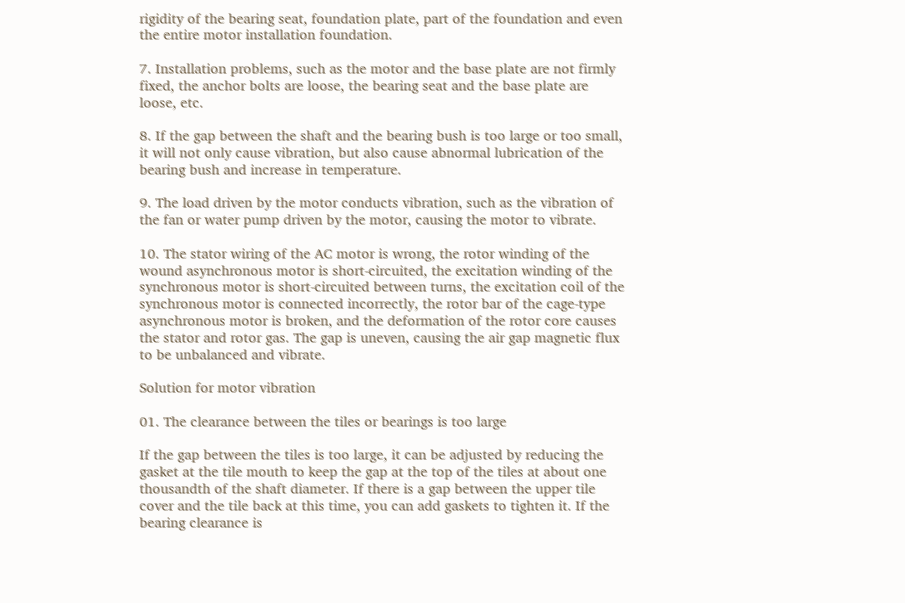rigidity of the bearing seat, foundation plate, part of the foundation and even the entire motor installation foundation.

7. Installation problems, such as the motor and the base plate are not firmly fixed, the anchor bolts are loose, the bearing seat and the base plate are loose, etc.

8. If the gap between the shaft and the bearing bush is too large or too small, it will not only cause vibration, but also cause abnormal lubrication of the bearing bush and increase in temperature.

9. The load driven by the motor conducts vibration, such as the vibration of the fan or water pump driven by the motor, causing the motor to vibrate.

10. The stator wiring of the AC motor is wrong, the rotor winding of the wound asynchronous motor is short-circuited, the excitation winding of the synchronous motor is short-circuited between turns, the excitation coil of the synchronous motor is connected incorrectly, the rotor bar of the cage-type asynchronous motor is broken, and the deformation of the rotor core causes the stator and rotor gas. The gap is uneven, causing the air gap magnetic flux to be unbalanced and vibrate.

Solution for motor vibration

01. The clearance between the tiles or bearings is too large

If the gap between the tiles is too large, it can be adjusted by reducing the gasket at the tile mouth to keep the gap at the top of the tiles at about one thousandth of the shaft diameter. If there is a gap between the upper tile cover and the tile back at this time, you can add gaskets to tighten it. If the bearing clearance is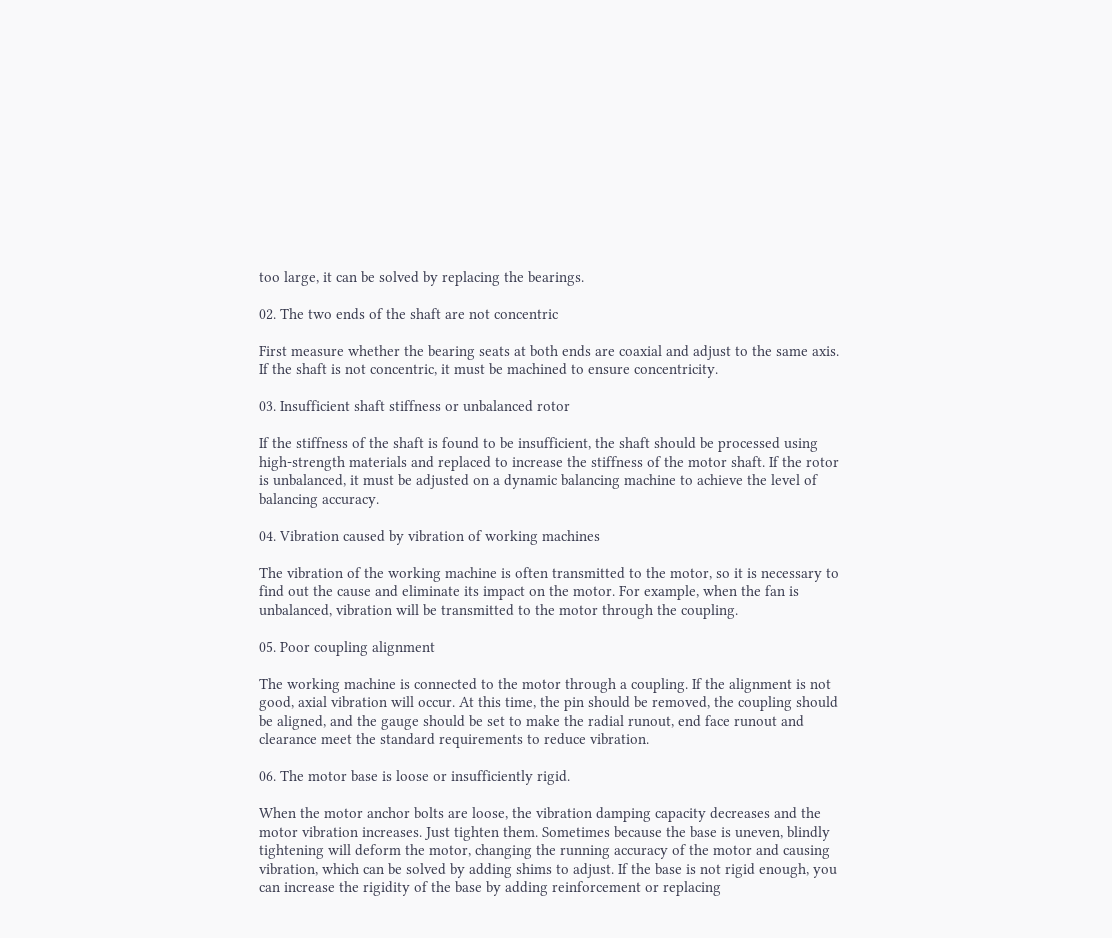too large, it can be solved by replacing the bearings.

02. The two ends of the shaft are not concentric

First measure whether the bearing seats at both ends are coaxial and adjust to the same axis. If the shaft is not concentric, it must be machined to ensure concentricity.

03. Insufficient shaft stiffness or unbalanced rotor

If the stiffness of the shaft is found to be insufficient, the shaft should be processed using high-strength materials and replaced to increase the stiffness of the motor shaft. If the rotor is unbalanced, it must be adjusted on a dynamic balancing machine to achieve the level of balancing accuracy.

04. Vibration caused by vibration of working machines

The vibration of the working machine is often transmitted to the motor, so it is necessary to find out the cause and eliminate its impact on the motor. For example, when the fan is unbalanced, vibration will be transmitted to the motor through the coupling.

05. Poor coupling alignment

The working machine is connected to the motor through a coupling. If the alignment is not good, axial vibration will occur. At this time, the pin should be removed, the coupling should be aligned, and the gauge should be set to make the radial runout, end face runout and clearance meet the standard requirements to reduce vibration.

06. The motor base is loose or insufficiently rigid.

When the motor anchor bolts are loose, the vibration damping capacity decreases and the motor vibration increases. Just tighten them. Sometimes because the base is uneven, blindly tightening will deform the motor, changing the running accuracy of the motor and causing vibration, which can be solved by adding shims to adjust. If the base is not rigid enough, you can increase the rigidity of the base by adding reinforcement or replacing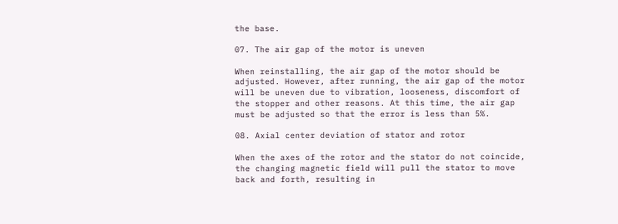the base.

07. The air gap of the motor is uneven

When reinstalling, the air gap of the motor should be adjusted. However, after running, the air gap of the motor will be uneven due to vibration, looseness, discomfort of the stopper and other reasons. At this time, the air gap must be adjusted so that the error is less than 5%.

08. Axial center deviation of stator and rotor

When the axes of the rotor and the stator do not coincide, the changing magnetic field will pull the stator to move back and forth, resulting in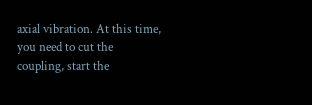axial vibration. At this time, you need to cut the coupling, start the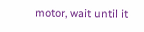motor, wait until it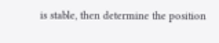is stable, then determine the position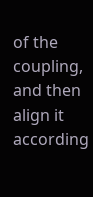of the coupling, and then align it according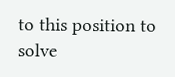to this position to solve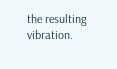the resulting vibration.